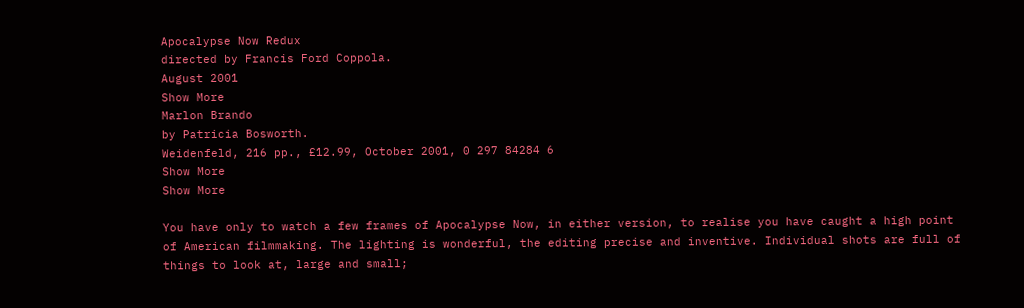Apocalypse Now Redux
directed by Francis Ford Coppola.
August 2001
Show More
Marlon Brando
by Patricia Bosworth.
Weidenfeld, 216 pp., £12.99, October 2001, 0 297 84284 6
Show More
Show More

You have only to watch a few frames of Apocalypse Now, in either version, to realise you have caught a high point of American filmmaking. The lighting is wonderful, the editing precise and inventive. Individual shots are full of things to look at, large and small;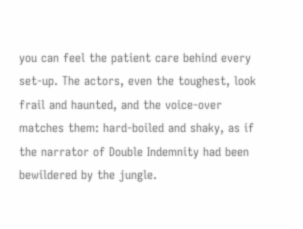you can feel the patient care behind every set-up. The actors, even the toughest, look frail and haunted, and the voice-over matches them: hard-boiled and shaky, as if the narrator of Double Indemnity had been bewildered by the jungle.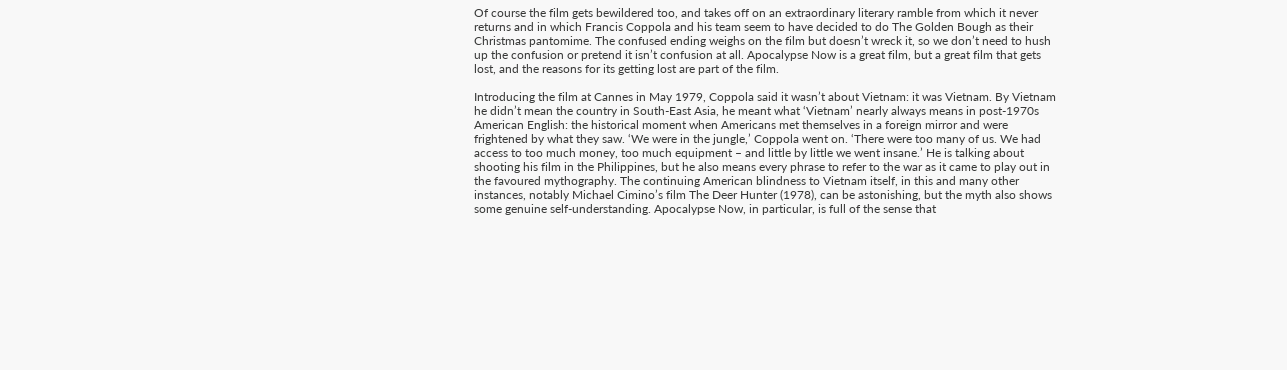Of course the film gets bewildered too, and takes off on an extraordinary literary ramble from which it never returns and in which Francis Coppola and his team seem to have decided to do The Golden Bough as their Christmas pantomime. The confused ending weighs on the film but doesn’t wreck it, so we don’t need to hush up the confusion or pretend it isn’t confusion at all. Apocalypse Now is a great film, but a great film that gets lost, and the reasons for its getting lost are part of the film.

Introducing the film at Cannes in May 1979, Coppola said it wasn’t about Vietnam: it was Vietnam. By Vietnam he didn’t mean the country in South-East Asia, he meant what ‘Vietnam’ nearly always means in post-1970s American English: the historical moment when Americans met themselves in a foreign mirror and were frightened by what they saw. ‘We were in the jungle,’ Coppola went on. ‘There were too many of us. We had access to too much money, too much equipment – and little by little we went insane.’ He is talking about shooting his film in the Philippines, but he also means every phrase to refer to the war as it came to play out in the favoured mythography. The continuing American blindness to Vietnam itself, in this and many other instances, notably Michael Cimino’s film The Deer Hunter (1978), can be astonishing, but the myth also shows some genuine self-understanding. Apocalypse Now, in particular, is full of the sense that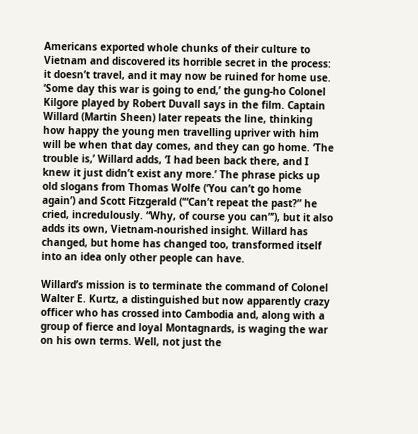Americans exported whole chunks of their culture to Vietnam and discovered its horrible secret in the process: it doesn’t travel, and it may now be ruined for home use. ‘Some day this war is going to end,’ the gung-ho Colonel Kilgore played by Robert Duvall says in the film. Captain Willard (Martin Sheen) later repeats the line, thinking how happy the young men travelling upriver with him will be when that day comes, and they can go home. ‘The trouble is,’ Willard adds, ‘I had been back there, and I knew it just didn’t exist any more.’ The phrase picks up old slogans from Thomas Wolfe (‘You can’t go home again’) and Scott Fitzgerald (‘“Can’t repeat the past?” he cried, incredulously. “Why, of course you can”’), but it also adds its own, Vietnam-nourished insight. Willard has changed, but home has changed too, transformed itself into an idea only other people can have.

Willard’s mission is to terminate the command of Colonel Walter E. Kurtz, a distinguished but now apparently crazy officer who has crossed into Cambodia and, along with a group of fierce and loyal Montagnards, is waging the war on his own terms. Well, not just the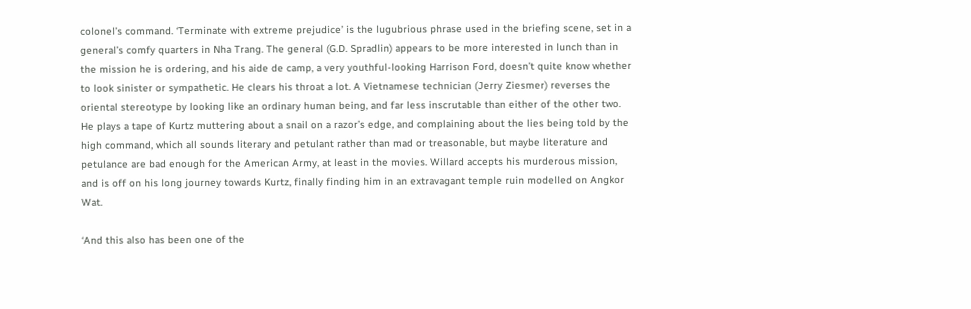colonel’s command. ‘Terminate with extreme prejudice’ is the lugubrious phrase used in the briefing scene, set in a general’s comfy quarters in Nha Trang. The general (G.D. Spradlin) appears to be more interested in lunch than in the mission he is ordering, and his aide de camp, a very youthful-looking Harrison Ford, doesn’t quite know whether to look sinister or sympathetic. He clears his throat a lot. A Vietnamese technician (Jerry Ziesmer) reverses the oriental stereotype by looking like an ordinary human being, and far less inscrutable than either of the other two. He plays a tape of Kurtz muttering about a snail on a razor’s edge, and complaining about the lies being told by the high command, which all sounds literary and petulant rather than mad or treasonable, but maybe literature and petulance are bad enough for the American Army, at least in the movies. Willard accepts his murderous mission, and is off on his long journey towards Kurtz, finally finding him in an extravagant temple ruin modelled on Angkor Wat.

‘And this also has been one of the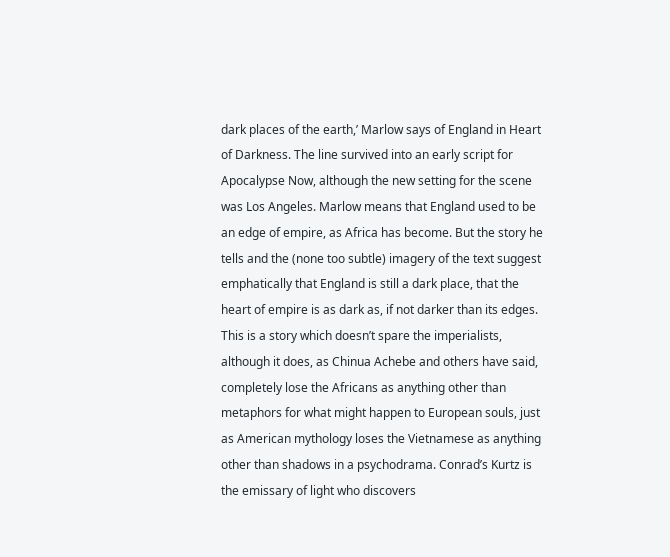dark places of the earth,’ Marlow says of England in Heart of Darkness. The line survived into an early script for Apocalypse Now, although the new setting for the scene was Los Angeles. Marlow means that England used to be an edge of empire, as Africa has become. But the story he tells and the (none too subtle) imagery of the text suggest emphatically that England is still a dark place, that the heart of empire is as dark as, if not darker than its edges. This is a story which doesn’t spare the imperialists, although it does, as Chinua Achebe and others have said, completely lose the Africans as anything other than metaphors for what might happen to European souls, just as American mythology loses the Vietnamese as anything other than shadows in a psychodrama. Conrad’s Kurtz is the emissary of light who discovers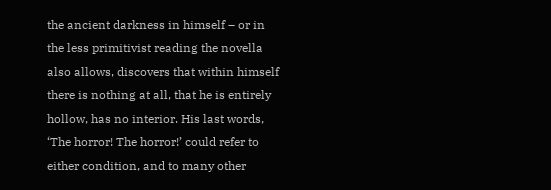the ancient darkness in himself – or in the less primitivist reading the novella also allows, discovers that within himself there is nothing at all, that he is entirely hollow, has no interior. His last words, ‘The horror! The horror!’ could refer to either condition, and to many other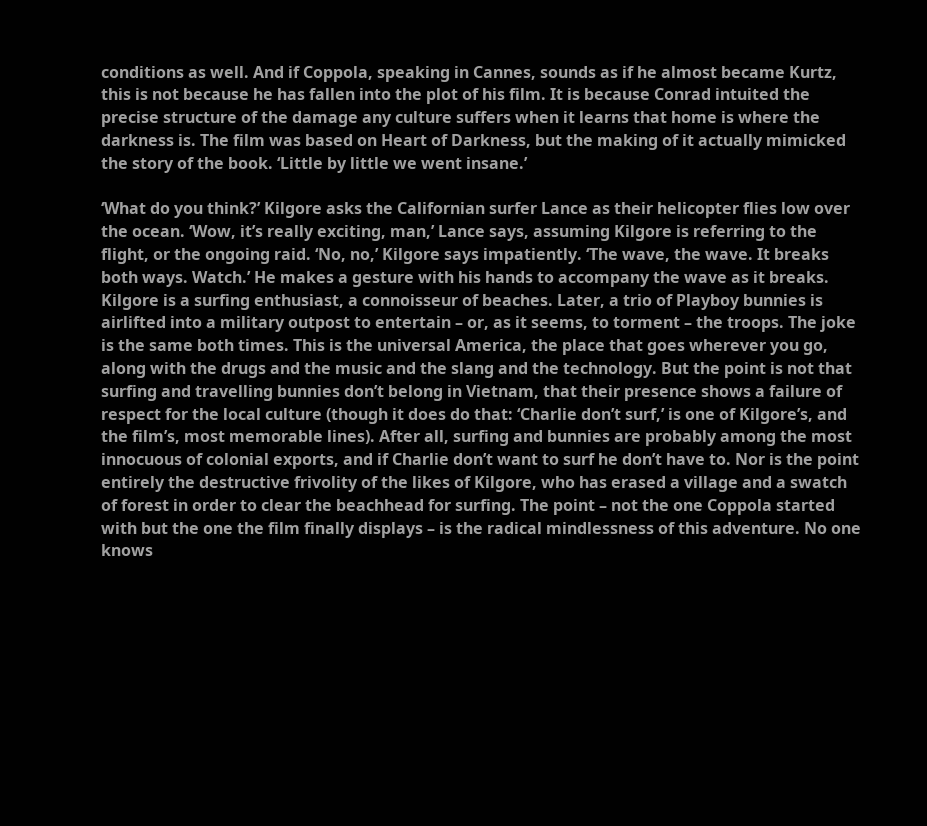conditions as well. And if Coppola, speaking in Cannes, sounds as if he almost became Kurtz, this is not because he has fallen into the plot of his film. It is because Conrad intuited the precise structure of the damage any culture suffers when it learns that home is where the darkness is. The film was based on Heart of Darkness, but the making of it actually mimicked the story of the book. ‘Little by little we went insane.’

‘What do you think?’ Kilgore asks the Californian surfer Lance as their helicopter flies low over the ocean. ‘Wow, it’s really exciting, man,’ Lance says, assuming Kilgore is referring to the flight, or the ongoing raid. ‘No, no,’ Kilgore says impatiently. ‘The wave, the wave. It breaks both ways. Watch.’ He makes a gesture with his hands to accompany the wave as it breaks. Kilgore is a surfing enthusiast, a connoisseur of beaches. Later, a trio of Playboy bunnies is airlifted into a military outpost to entertain – or, as it seems, to torment – the troops. The joke is the same both times. This is the universal America, the place that goes wherever you go, along with the drugs and the music and the slang and the technology. But the point is not that surfing and travelling bunnies don’t belong in Vietnam, that their presence shows a failure of respect for the local culture (though it does do that: ‘Charlie don’t surf,’ is one of Kilgore’s, and the film’s, most memorable lines). After all, surfing and bunnies are probably among the most innocuous of colonial exports, and if Charlie don’t want to surf he don’t have to. Nor is the point entirely the destructive frivolity of the likes of Kilgore, who has erased a village and a swatch of forest in order to clear the beachhead for surfing. The point – not the one Coppola started with but the one the film finally displays – is the radical mindlessness of this adventure. No one knows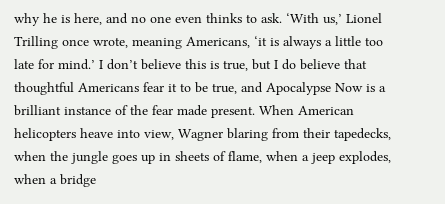why he is here, and no one even thinks to ask. ‘With us,’ Lionel Trilling once wrote, meaning Americans, ‘it is always a little too late for mind.’ I don’t believe this is true, but I do believe that thoughtful Americans fear it to be true, and Apocalypse Now is a brilliant instance of the fear made present. When American helicopters heave into view, Wagner blaring from their tapedecks, when the jungle goes up in sheets of flame, when a jeep explodes, when a bridge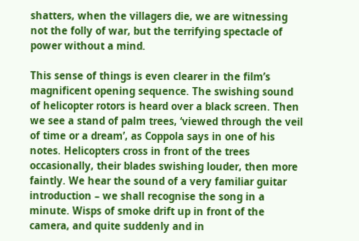shatters, when the villagers die, we are witnessing not the folly of war, but the terrifying spectacle of power without a mind.

This sense of things is even clearer in the film’s magnificent opening sequence. The swishing sound of helicopter rotors is heard over a black screen. Then we see a stand of palm trees, ‘viewed through the veil of time or a dream’, as Coppola says in one of his notes. Helicopters cross in front of the trees occasionally, their blades swishing louder, then more faintly. We hear the sound of a very familiar guitar introduction – we shall recognise the song in a minute. Wisps of smoke drift up in front of the camera, and quite suddenly and in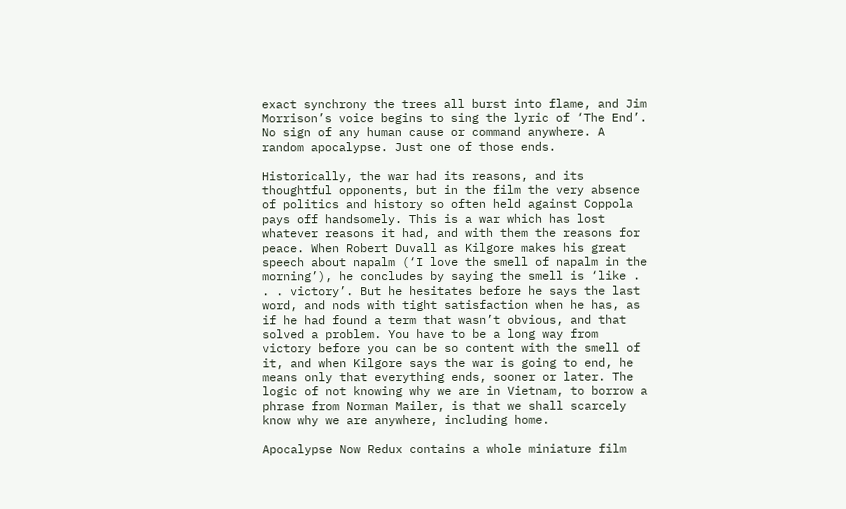exact synchrony the trees all burst into flame, and Jim Morrison’s voice begins to sing the lyric of ‘The End’. No sign of any human cause or command anywhere. A random apocalypse. Just one of those ends.

Historically, the war had its reasons, and its thoughtful opponents, but in the film the very absence of politics and history so often held against Coppola pays off handsomely. This is a war which has lost whatever reasons it had, and with them the reasons for peace. When Robert Duvall as Kilgore makes his great speech about napalm (‘I love the smell of napalm in the morning’), he concludes by saying the smell is ‘like . . . victory’. But he hesitates before he says the last word, and nods with tight satisfaction when he has, as if he had found a term that wasn’t obvious, and that solved a problem. You have to be a long way from victory before you can be so content with the smell of it, and when Kilgore says the war is going to end, he means only that everything ends, sooner or later. The logic of not knowing why we are in Vietnam, to borrow a phrase from Norman Mailer, is that we shall scarcely know why we are anywhere, including home.

Apocalypse Now Redux contains a whole miniature film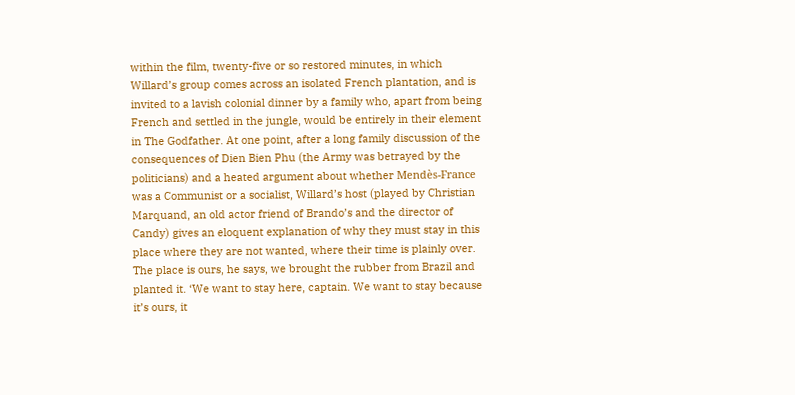within the film, twenty-five or so restored minutes, in which Willard’s group comes across an isolated French plantation, and is invited to a lavish colonial dinner by a family who, apart from being French and settled in the jungle, would be entirely in their element in The Godfather. At one point, after a long family discussion of the consequences of Dien Bien Phu (the Army was betrayed by the politicians) and a heated argument about whether Mendès-France was a Communist or a socialist, Willard’s host (played by Christian Marquand, an old actor friend of Brando’s and the director of Candy) gives an eloquent explanation of why they must stay in this place where they are not wanted, where their time is plainly over. The place is ours, he says, we brought the rubber from Brazil and planted it. ‘We want to stay here, captain. We want to stay because it’s ours, it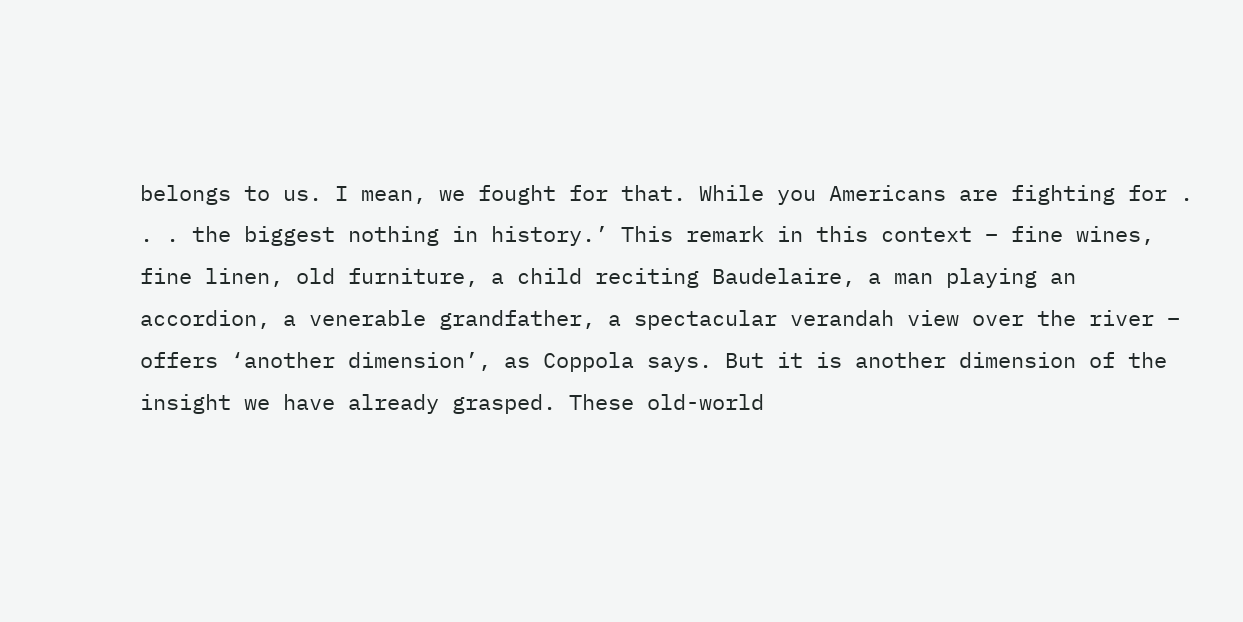belongs to us. I mean, we fought for that. While you Americans are fighting for . . . the biggest nothing in history.’ This remark in this context – fine wines, fine linen, old furniture, a child reciting Baudelaire, a man playing an accordion, a venerable grandfather, a spectacular verandah view over the river – offers ‘another dimension’, as Coppola says. But it is another dimension of the insight we have already grasped. These old-world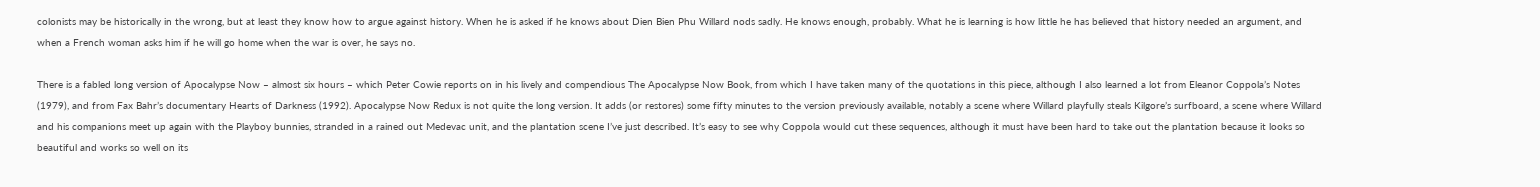colonists may be historically in the wrong, but at least they know how to argue against history. When he is asked if he knows about Dien Bien Phu Willard nods sadly. He knows enough, probably. What he is learning is how little he has believed that history needed an argument, and when a French woman asks him if he will go home when the war is over, he says no.

There is a fabled long version of Apocalypse Now – almost six hours – which Peter Cowie reports on in his lively and compendious The Apocalypse Now Book, from which I have taken many of the quotations in this piece, although I also learned a lot from Eleanor Coppola’s Notes (1979), and from Fax Bahr’s documentary Hearts of Darkness (1992). Apocalypse Now Redux is not quite the long version. It adds (or restores) some fifty minutes to the version previously available, notably a scene where Willard playfully steals Kilgore’s surfboard, a scene where Willard and his companions meet up again with the Playboy bunnies, stranded in a rained out Medevac unit, and the plantation scene I’ve just described. It’s easy to see why Coppola would cut these sequences, although it must have been hard to take out the plantation because it looks so beautiful and works so well on its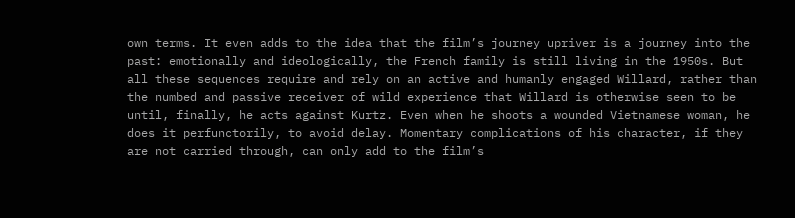own terms. It even adds to the idea that the film’s journey upriver is a journey into the past: emotionally and ideologically, the French family is still living in the 1950s. But all these sequences require and rely on an active and humanly engaged Willard, rather than the numbed and passive receiver of wild experience that Willard is otherwise seen to be until, finally, he acts against Kurtz. Even when he shoots a wounded Vietnamese woman, he does it perfunctorily, to avoid delay. Momentary complications of his character, if they are not carried through, can only add to the film’s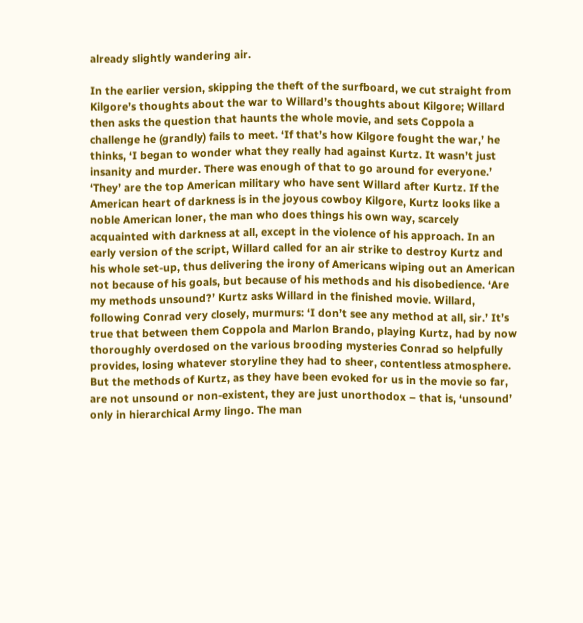already slightly wandering air.

In the earlier version, skipping the theft of the surfboard, we cut straight from Kilgore’s thoughts about the war to Willard’s thoughts about Kilgore; Willard then asks the question that haunts the whole movie, and sets Coppola a challenge he (grandly) fails to meet. ‘If that’s how Kilgore fought the war,’ he thinks, ‘I began to wonder what they really had against Kurtz. It wasn’t just insanity and murder. There was enough of that to go around for everyone.’ ‘They’ are the top American military who have sent Willard after Kurtz. If the American heart of darkness is in the joyous cowboy Kilgore, Kurtz looks like a noble American loner, the man who does things his own way, scarcely acquainted with darkness at all, except in the violence of his approach. In an early version of the script, Willard called for an air strike to destroy Kurtz and his whole set-up, thus delivering the irony of Americans wiping out an American not because of his goals, but because of his methods and his disobedience. ‘Are my methods unsound?’ Kurtz asks Willard in the finished movie. Willard, following Conrad very closely, murmurs: ‘I don’t see any method at all, sir.’ It’s true that between them Coppola and Marlon Brando, playing Kurtz, had by now thoroughly overdosed on the various brooding mysteries Conrad so helpfully provides, losing whatever storyline they had to sheer, contentless atmosphere. But the methods of Kurtz, as they have been evoked for us in the movie so far, are not unsound or non-existent, they are just unorthodox – that is, ‘unsound’ only in hierarchical Army lingo. The man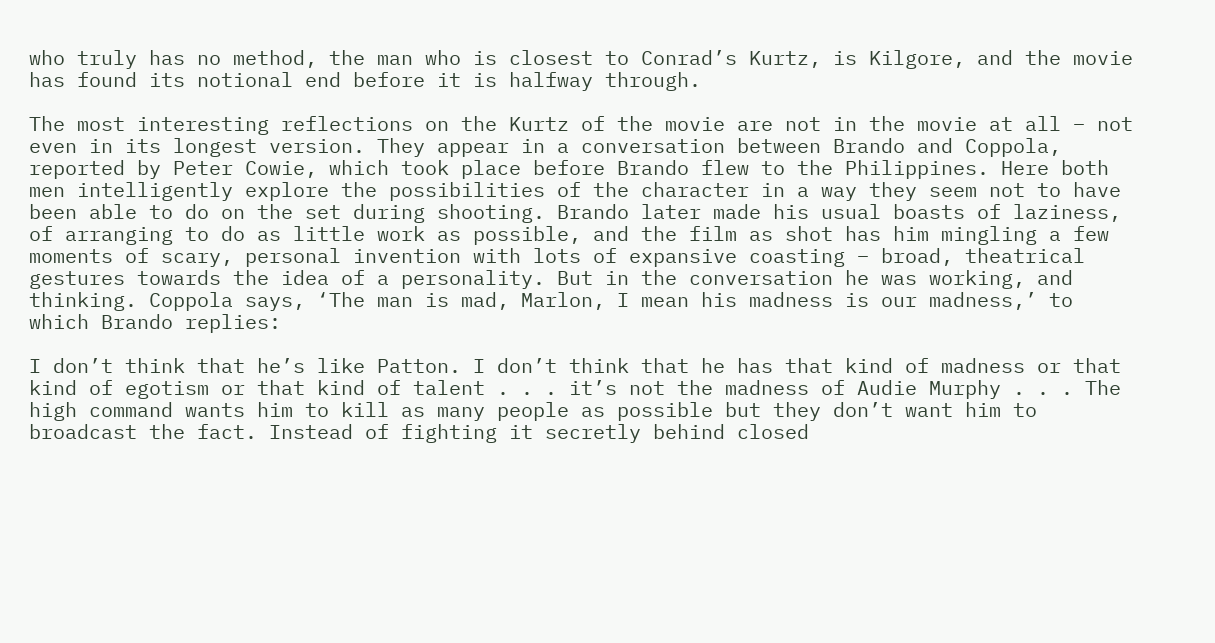who truly has no method, the man who is closest to Conrad’s Kurtz, is Kilgore, and the movie has found its notional end before it is halfway through.

The most interesting reflections on the Kurtz of the movie are not in the movie at all – not even in its longest version. They appear in a conversation between Brando and Coppola, reported by Peter Cowie, which took place before Brando flew to the Philippines. Here both men intelligently explore the possibilities of the character in a way they seem not to have been able to do on the set during shooting. Brando later made his usual boasts of laziness, of arranging to do as little work as possible, and the film as shot has him mingling a few moments of scary, personal invention with lots of expansive coasting – broad, theatrical gestures towards the idea of a personality. But in the conversation he was working, and thinking. Coppola says, ‘The man is mad, Marlon, I mean his madness is our madness,’ to which Brando replies:

I don’t think that he’s like Patton. I don’t think that he has that kind of madness or that kind of egotism or that kind of talent . . . it’s not the madness of Audie Murphy . . . The high command wants him to kill as many people as possible but they don’t want him to broadcast the fact. Instead of fighting it secretly behind closed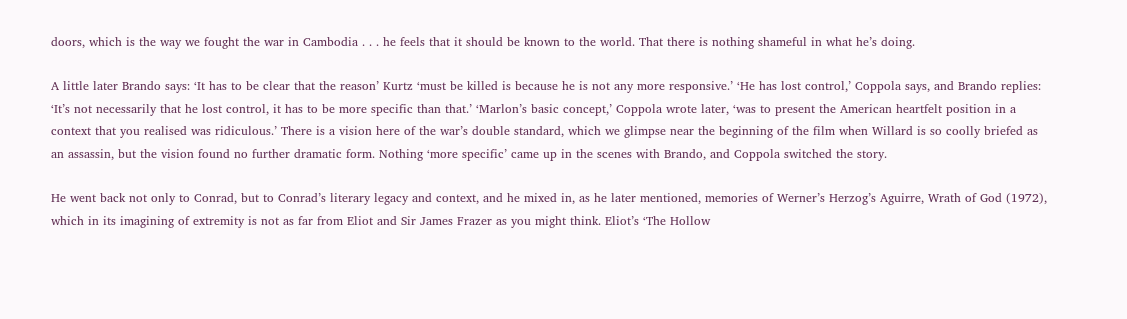doors, which is the way we fought the war in Cambodia . . . he feels that it should be known to the world. That there is nothing shameful in what he’s doing.

A little later Brando says: ‘It has to be clear that the reason’ Kurtz ‘must be killed is because he is not any more responsive.’ ‘He has lost control,’ Coppola says, and Brando replies: ‘It’s not necessarily that he lost control, it has to be more specific than that.’ ‘Marlon’s basic concept,’ Coppola wrote later, ‘was to present the American heartfelt position in a context that you realised was ridiculous.’ There is a vision here of the war’s double standard, which we glimpse near the beginning of the film when Willard is so coolly briefed as an assassin, but the vision found no further dramatic form. Nothing ‘more specific’ came up in the scenes with Brando, and Coppola switched the story.

He went back not only to Conrad, but to Conrad’s literary legacy and context, and he mixed in, as he later mentioned, memories of Werner’s Herzog’s Aguirre, Wrath of God (1972), which in its imagining of extremity is not as far from Eliot and Sir James Frazer as you might think. Eliot’s ‘The Hollow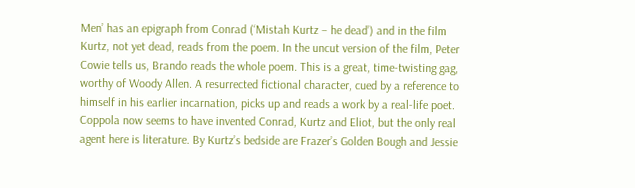Men’ has an epigraph from Conrad (‘Mistah Kurtz – he dead’) and in the film Kurtz, not yet dead, reads from the poem. In the uncut version of the film, Peter Cowie tells us, Brando reads the whole poem. This is a great, time-twisting gag, worthy of Woody Allen. A resurrected fictional character, cued by a reference to himself in his earlier incarnation, picks up and reads a work by a real-life poet. Coppola now seems to have invented Conrad, Kurtz and Eliot, but the only real agent here is literature. By Kurtz’s bedside are Frazer’s Golden Bough and Jessie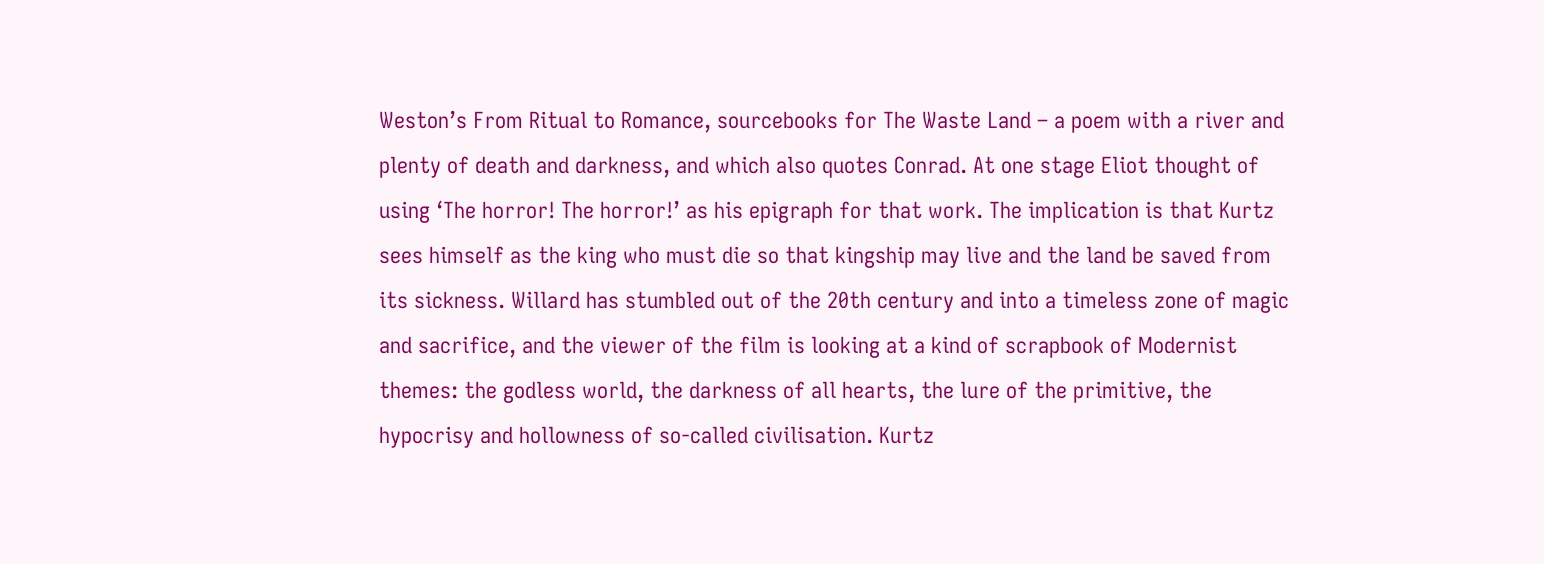Weston’s From Ritual to Romance, sourcebooks for The Waste Land – a poem with a river and plenty of death and darkness, and which also quotes Conrad. At one stage Eliot thought of using ‘The horror! The horror!’ as his epigraph for that work. The implication is that Kurtz sees himself as the king who must die so that kingship may live and the land be saved from its sickness. Willard has stumbled out of the 20th century and into a timeless zone of magic and sacrifice, and the viewer of the film is looking at a kind of scrapbook of Modernist themes: the godless world, the darkness of all hearts, the lure of the primitive, the hypocrisy and hollowness of so-called civilisation. Kurtz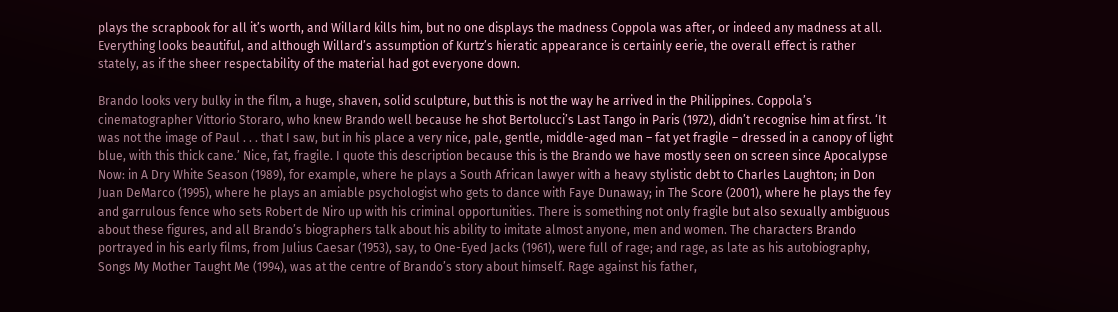plays the scrapbook for all it’s worth, and Willard kills him, but no one displays the madness Coppola was after, or indeed any madness at all. Everything looks beautiful, and although Willard’s assumption of Kurtz’s hieratic appearance is certainly eerie, the overall effect is rather stately, as if the sheer respectability of the material had got everyone down.

Brando looks very bulky in the film, a huge, shaven, solid sculpture, but this is not the way he arrived in the Philippines. Coppola’s cinematographer Vittorio Storaro, who knew Brando well because he shot Bertolucci’s Last Tango in Paris (1972), didn’t recognise him at first. ‘It was not the image of Paul . . . that I saw, but in his place a very nice, pale, gentle, middle-aged man – fat yet fragile – dressed in a canopy of light blue, with this thick cane.’ Nice, fat, fragile. I quote this description because this is the Brando we have mostly seen on screen since Apocalypse Now: in A Dry White Season (1989), for example, where he plays a South African lawyer with a heavy stylistic debt to Charles Laughton; in Don Juan DeMarco (1995), where he plays an amiable psychologist who gets to dance with Faye Dunaway; in The Score (2001), where he plays the fey and garrulous fence who sets Robert de Niro up with his criminal opportunities. There is something not only fragile but also sexually ambiguous about these figures, and all Brando’s biographers talk about his ability to imitate almost anyone, men and women. The characters Brando portrayed in his early films, from Julius Caesar (1953), say, to One-Eyed Jacks (1961), were full of rage; and rage, as late as his autobiography, Songs My Mother Taught Me (1994), was at the centre of Brando’s story about himself. Rage against his father,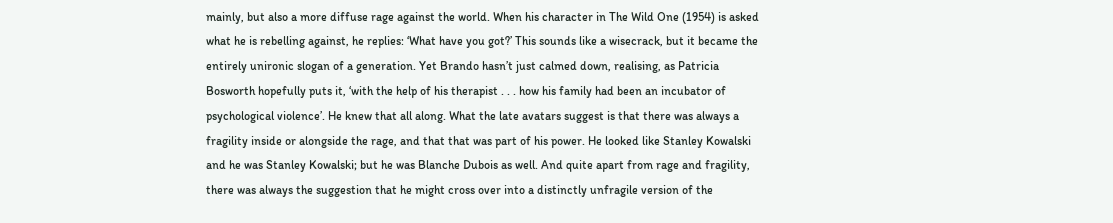mainly, but also a more diffuse rage against the world. When his character in The Wild One (1954) is asked what he is rebelling against, he replies: ‘What have you got?’ This sounds like a wisecrack, but it became the entirely unironic slogan of a generation. Yet Brando hasn’t just calmed down, realising, as Patricia Bosworth hopefully puts it, ‘with the help of his therapist . . . how his family had been an incubator of psychological violence’. He knew that all along. What the late avatars suggest is that there was always a fragility inside or alongside the rage, and that that was part of his power. He looked like Stanley Kowalski and he was Stanley Kowalski; but he was Blanche Dubois as well. And quite apart from rage and fragility, there was always the suggestion that he might cross over into a distinctly unfragile version of the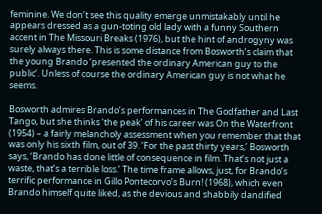feminine. We don’t see this quality emerge unmistakably until he appears dressed as a gun-toting old lady with a funny Southern accent in The Missouri Breaks (1976), but the hint of androgyny was surely always there. This is some distance from Bosworth’s claim that the young Brando ‘presented the ordinary American guy to the public’. Unless of course the ordinary American guy is not what he seems.

Bosworth admires Brando’s performances in The Godfather and Last Tango, but she thinks ‘the peak’ of his career was On the Waterfront (1954) – a fairly melancholy assessment when you remember that that was only his sixth film, out of 39. ‘For the past thirty years,’ Bosworth says, ‘Brando has done little of consequence in film. That’s not just a waste, that’s a terrible loss.’ The time frame allows, just, for Brando’s terrific performance in Gillo Pontecorvo’s Burn! (1968), which even Brando himself quite liked, as the devious and shabbily dandified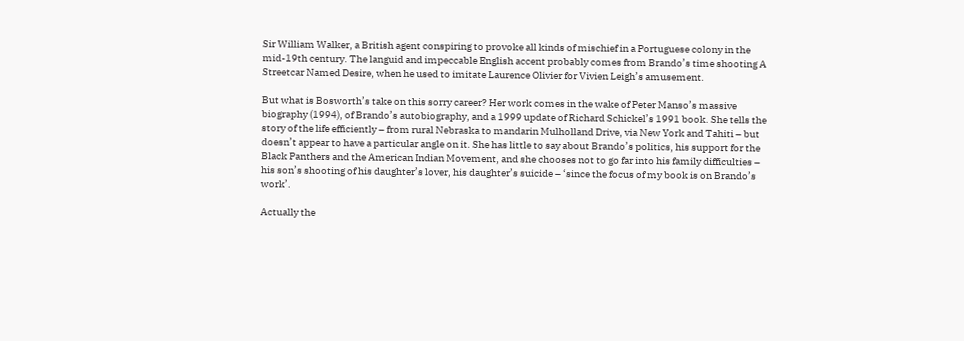Sir William Walker, a British agent conspiring to provoke all kinds of mischief in a Portuguese colony in the mid-19th century. The languid and impeccable English accent probably comes from Brando’s time shooting A Streetcar Named Desire, when he used to imitate Laurence Olivier for Vivien Leigh’s amusement.

But what is Bosworth’s take on this sorry career? Her work comes in the wake of Peter Manso’s massive biography (1994), of Brando’s autobiography, and a 1999 update of Richard Schickel’s 1991 book. She tells the story of the life efficiently – from rural Nebraska to mandarin Mulholland Drive, via New York and Tahiti – but doesn’t appear to have a particular angle on it. She has little to say about Brando’s politics, his support for the Black Panthers and the American Indian Movement, and she chooses not to go far into his family difficulties – his son’s shooting of his daughter’s lover, his daughter’s suicide – ‘since the focus of my book is on Brando’s work’.

Actually the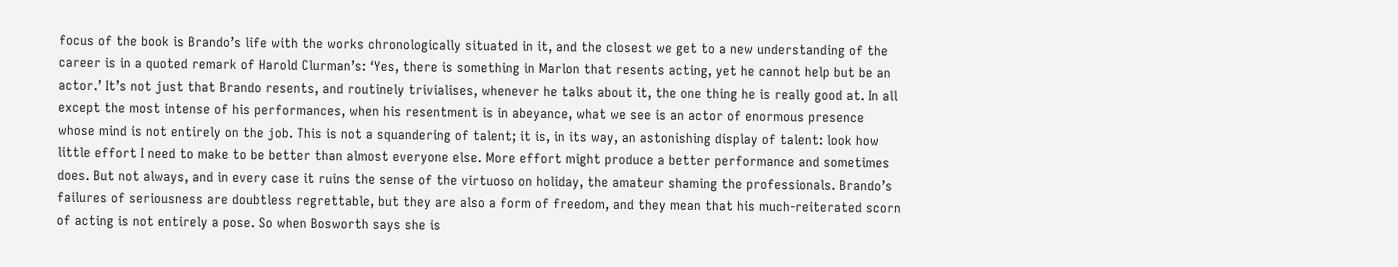focus of the book is Brando’s life with the works chronologically situated in it, and the closest we get to a new understanding of the career is in a quoted remark of Harold Clurman’s: ‘Yes, there is something in Marlon that resents acting, yet he cannot help but be an actor.’ It’s not just that Brando resents, and routinely trivialises, whenever he talks about it, the one thing he is really good at. In all except the most intense of his performances, when his resentment is in abeyance, what we see is an actor of enormous presence whose mind is not entirely on the job. This is not a squandering of talent; it is, in its way, an astonishing display of talent: look how little effort I need to make to be better than almost everyone else. More effort might produce a better performance and sometimes does. But not always, and in every case it ruins the sense of the virtuoso on holiday, the amateur shaming the professionals. Brando’s failures of seriousness are doubtless regrettable, but they are also a form of freedom, and they mean that his much-reiterated scorn of acting is not entirely a pose. So when Bosworth says she is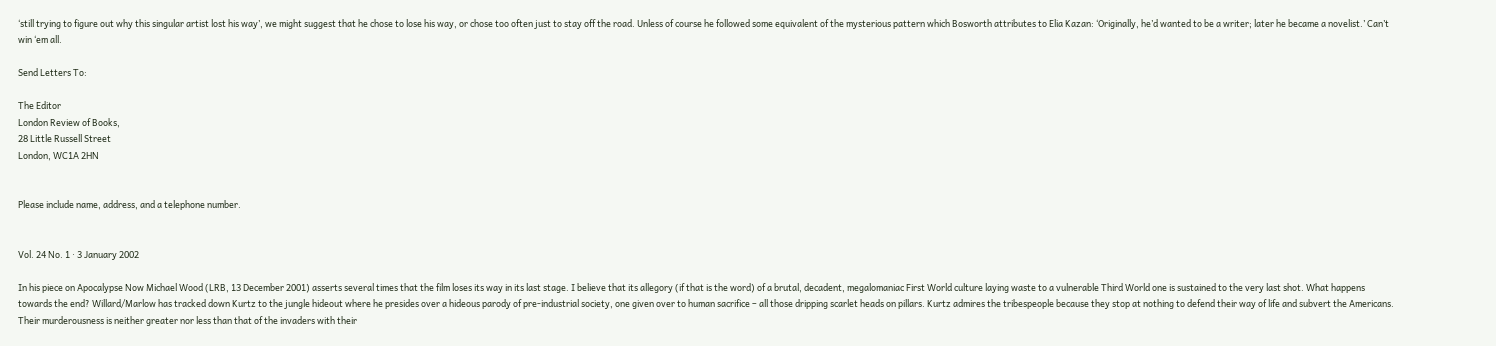‘still trying to figure out why this singular artist lost his way’, we might suggest that he chose to lose his way, or chose too often just to stay off the road. Unless of course he followed some equivalent of the mysterious pattern which Bosworth attributes to Elia Kazan: ‘Originally, he’d wanted to be a writer; later he became a novelist.’ Can’t win ‘em all.

Send Letters To:

The Editor
London Review of Books,
28 Little Russell Street
London, WC1A 2HN


Please include name, address, and a telephone number.


Vol. 24 No. 1 · 3 January 2002

In his piece on Apocalypse Now Michael Wood (LRB, 13 December 2001) asserts several times that the film loses its way in its last stage. I believe that its allegory (if that is the word) of a brutal, decadent, megalomaniac First World culture laying waste to a vulnerable Third World one is sustained to the very last shot. What happens towards the end? Willard/Marlow has tracked down Kurtz to the jungle hideout where he presides over a hideous parody of pre-industrial society, one given over to human sacrifice – all those dripping scarlet heads on pillars. Kurtz admires the tribespeople because they stop at nothing to defend their way of life and subvert the Americans. Their murderousness is neither greater nor less than that of the invaders with their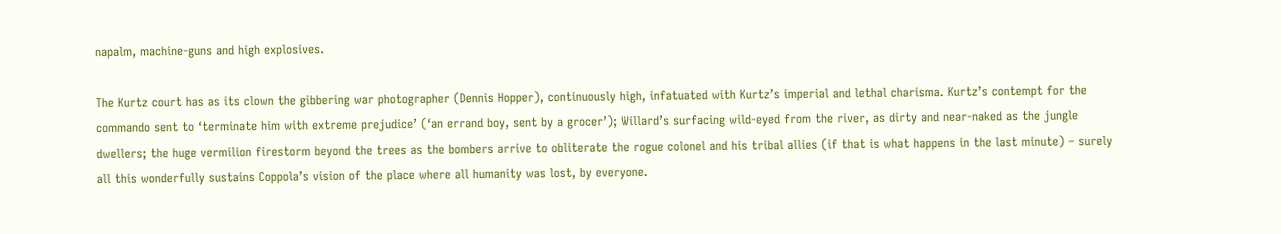napalm, machine-guns and high explosives.

The Kurtz court has as its clown the gibbering war photographer (Dennis Hopper), continuously high, infatuated with Kurtz’s imperial and lethal charisma. Kurtz’s contempt for the commando sent to ‘terminate him with extreme prejudice’ (‘an errand boy, sent by a grocer’); Willard’s surfacing wild-eyed from the river, as dirty and near-naked as the jungle dwellers; the huge vermilion firestorm beyond the trees as the bombers arrive to obliterate the rogue colonel and his tribal allies (if that is what happens in the last minute) – surely all this wonderfully sustains Coppola’s vision of the place where all humanity was lost, by everyone.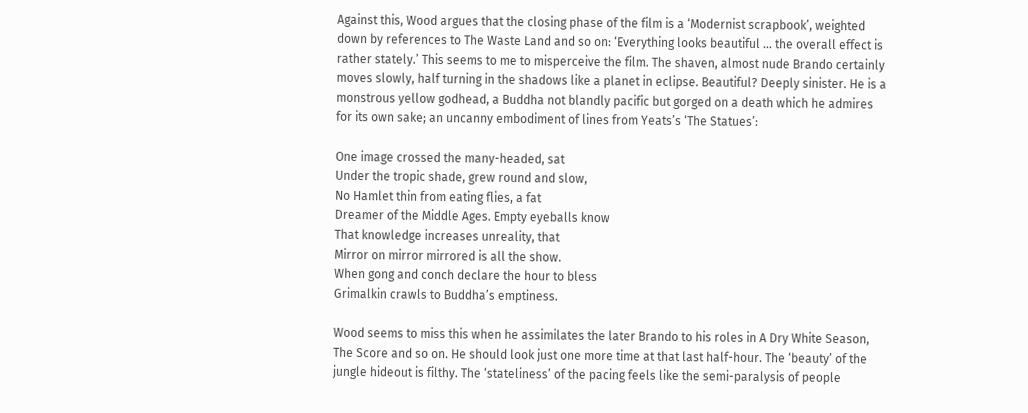Against this, Wood argues that the closing phase of the film is a ‘Modernist scrapbook’, weighted down by references to The Waste Land and so on: ‘Everything looks beautiful … the overall effect is rather stately.’ This seems to me to misperceive the film. The shaven, almost nude Brando certainly moves slowly, half turning in the shadows like a planet in eclipse. Beautiful? Deeply sinister. He is a monstrous yellow godhead, a Buddha not blandly pacific but gorged on a death which he admires for its own sake; an uncanny embodiment of lines from Yeats’s ‘The Statues’:

One image crossed the many-headed, sat
Under the tropic shade, grew round and slow,
No Hamlet thin from eating flies, a fat
Dreamer of the Middle Ages. Empty eyeballs know
That knowledge increases unreality, that
Mirror on mirror mirrored is all the show.
When gong and conch declare the hour to bless
Grimalkin crawls to Buddha’s emptiness.

Wood seems to miss this when he assimilates the later Brando to his roles in A Dry White Season, The Score and so on. He should look just one more time at that last half-hour. The ‘beauty’ of the jungle hideout is filthy. The ‘stateliness’ of the pacing feels like the semi-paralysis of people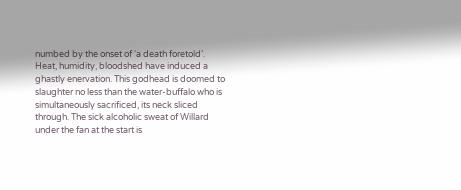numbed by the onset of ‘a death foretold’. Heat, humidity, bloodshed have induced a ghastly enervation. This godhead is doomed to slaughter no less than the water-buffalo who is simultaneously sacrificed, its neck sliced through. The sick alcoholic sweat of Willard under the fan at the start is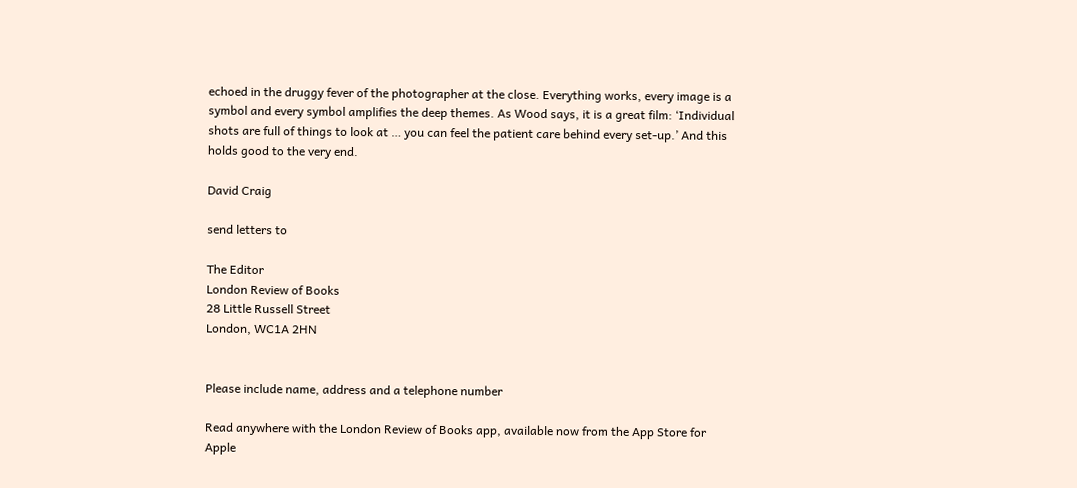echoed in the druggy fever of the photographer at the close. Everything works, every image is a symbol and every symbol amplifies the deep themes. As Wood says, it is a great film: ‘Individual shots are full of things to look at … you can feel the patient care behind every set-up.’ And this holds good to the very end.

David Craig

send letters to

The Editor
London Review of Books
28 Little Russell Street
London, WC1A 2HN


Please include name, address and a telephone number

Read anywhere with the London Review of Books app, available now from the App Store for Apple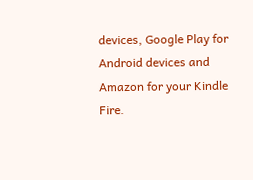devices, Google Play for Android devices and Amazon for your Kindle Fire.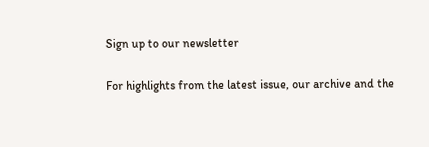Sign up to our newsletter

For highlights from the latest issue, our archive and the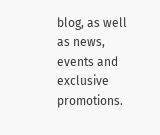blog, as well as news, events and exclusive promotions.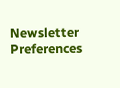Newsletter Preferences